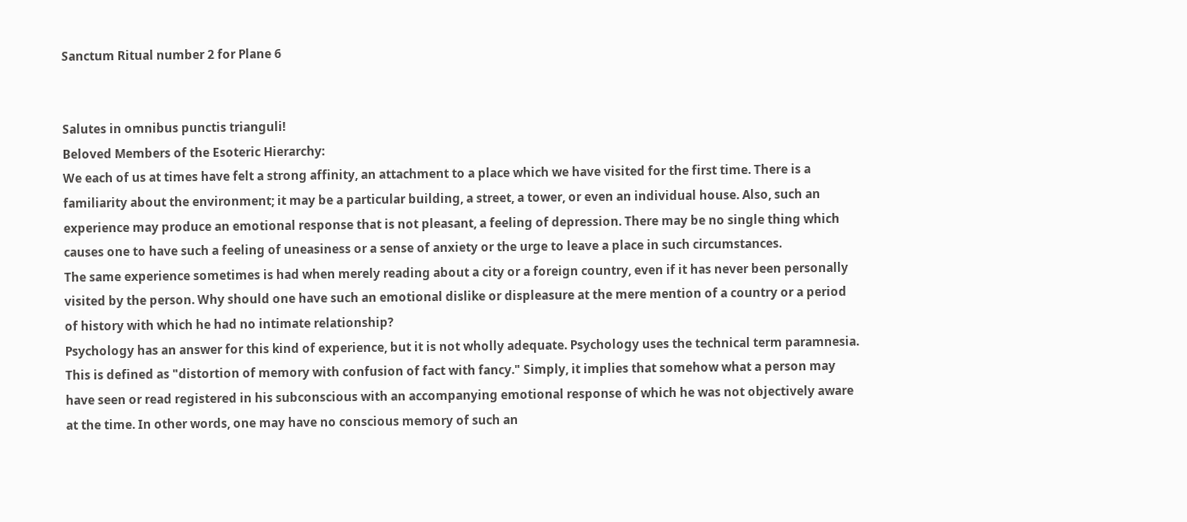Sanctum Ritual number 2 for Plane 6


Salutes in omnibus punctis trianguli!
Beloved Members of the Esoteric Hierarchy:
We each of us at times have felt a strong affinity, an attachment to a place which we have visited for the first time. There is a familiarity about the environment; it may be a particular building, a street, a tower, or even an individual house. Also, such an experience may produce an emotional response that is not pleasant, a feeling of depression. There may be no single thing which causes one to have such a feeling of uneasiness or a sense of anxiety or the urge to leave a place in such circumstances.
The same experience sometimes is had when merely reading about a city or a foreign country, even if it has never been personally visited by the person. Why should one have such an emotional dislike or displeasure at the mere mention of a country or a period of history with which he had no intimate relationship?
Psychology has an answer for this kind of experience, but it is not wholly adequate. Psychology uses the technical term paramnesia. This is defined as "distortion of memory with confusion of fact with fancy." Simply, it implies that somehow what a person may have seen or read registered in his subconscious with an accompanying emotional response of which he was not objectively aware at the time. In other words, one may have no conscious memory of such an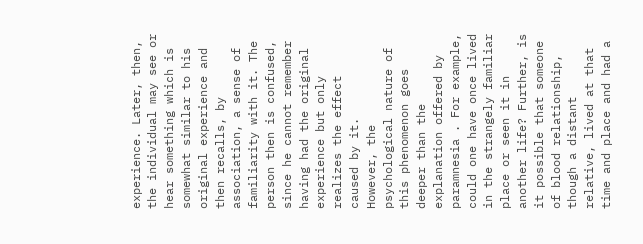experience. Later, then, the individual may see or hear something which is somewhat similar to his original experience and then recalls, by association, a sense of familiarity with it. The person then is confused, since he cannot remember having had the original experience but only realizes the effect caused by it.
However, the psychological nature of this phenomenon goes deeper than the explanation offered by paramnesia . For example, could one have once lived in the strangely familiar place or seen it in another life? Further, is it possible that someone of blood relationship, though a distant relative, lived at that time and place and had a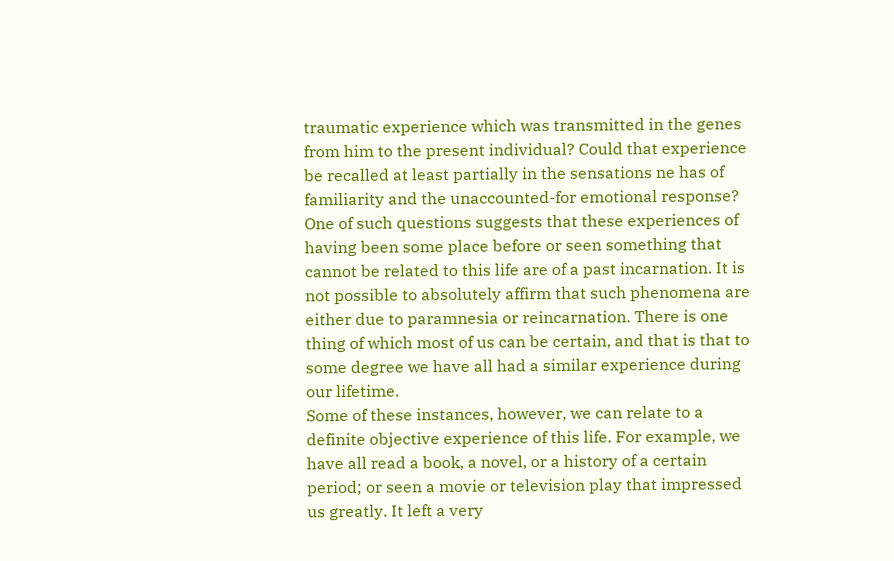traumatic experience which was transmitted in the genes from him to the present individual? Could that experience be recalled at least partially in the sensations ne has of familiarity and the unaccounted-for emotional response?
One of such questions suggests that these experiences of having been some place before or seen something that cannot be related to this life are of a past incarnation. It is not possible to absolutely affirm that such phenomena are either due to paramnesia or reincarnation. There is one thing of which most of us can be certain, and that is that to some degree we have all had a similar experience during our lifetime.
Some of these instances, however, we can relate to a definite objective experience of this life. For example, we have all read a book, a novel, or a history of a certain period; or seen a movie or television play that impressed us greatly. It left a very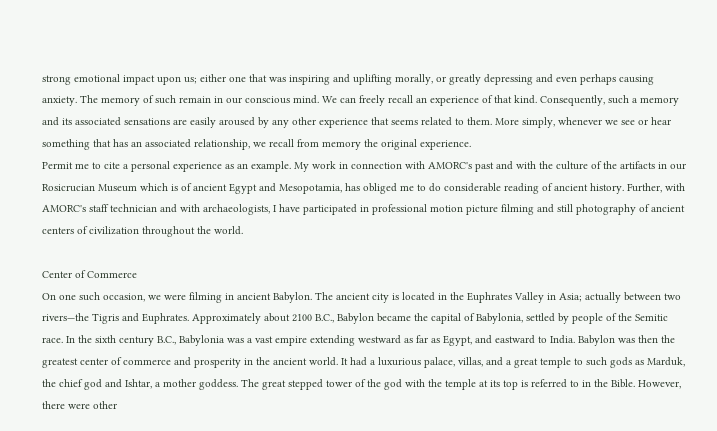strong emotional impact upon us; either one that was inspiring and uplifting morally, or greatly depressing and even perhaps causing anxiety. The memory of such remain in our conscious mind. We can freely recall an experience of that kind. Consequently, such a memory and its associated sensations are easily aroused by any other experience that seems related to them. More simply, whenever we see or hear something that has an associated relationship, we recall from memory the original experience.
Permit me to cite a personal experience as an example. My work in connection with AMORC's past and with the culture of the artifacts in our Rosicrucian Museum which is of ancient Egypt and Mesopotamia, has obliged me to do considerable reading of ancient history. Further, with AMORC's staff technician and with archaeologists, I have participated in professional motion picture filming and still photography of ancient centers of civilization throughout the world.

Center of Commerce
On one such occasion, we were filming in ancient Babylon. The ancient city is located in the Euphrates Valley in Asia; actually between two rivers—the Tigris and Euphrates. Approximately about 2100 B.C., Babylon became the capital of Babylonia, settled by people of the Semitic race. In the sixth century B.C., Babylonia was a vast empire extending westward as far as Egypt, and eastward to India. Babylon was then the greatest center of commerce and prosperity in the ancient world. It had a luxurious palace, villas, and a great temple to such gods as Marduk, the chief god and Ishtar, a mother goddess. The great stepped tower of the god with the temple at its top is referred to in the Bible. However, there were other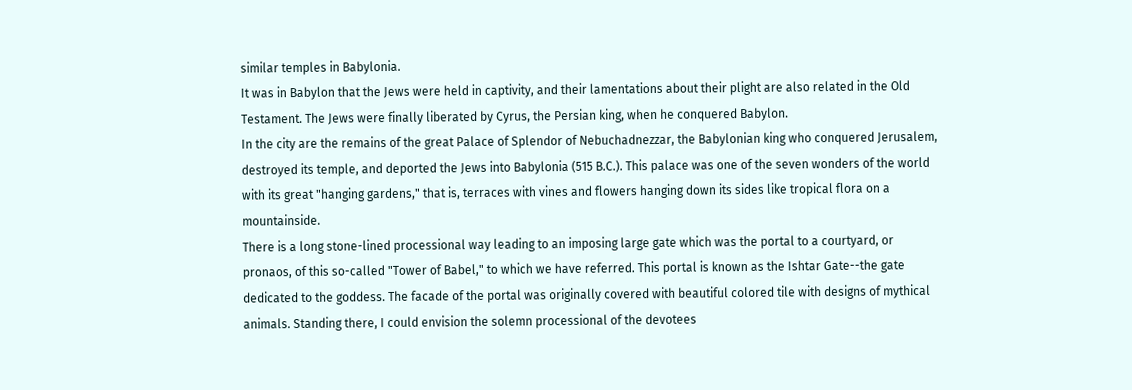similar temples in Babylonia.
It was in Babylon that the Jews were held in captivity, and their lamentations about their plight are also related in the Old Testament. The Jews were finally liberated by Cyrus, the Persian king, when he conquered Babylon.
In the city are the remains of the great Palace of Splendor of Nebuchadnezzar, the Babylonian king who conquered Jerusalem, destroyed its temple, and deported the Jews into Babylonia (515 B.C.). This palace was one of the seven wonders of the world with its great "hanging gardens," that is, terraces with vines and flowers hanging down its sides like tropical flora on a mountainside.
There is a long stone-lined processional way leading to an imposing large gate which was the portal to a courtyard, or pronaos, of this so-called "Tower of Babel," to which we have referred. This portal is known as the Ishtar Gate--the gate dedicated to the goddess. The facade of the portal was originally covered with beautiful colored tile with designs of mythical animals. Standing there, I could envision the solemn processional of the devotees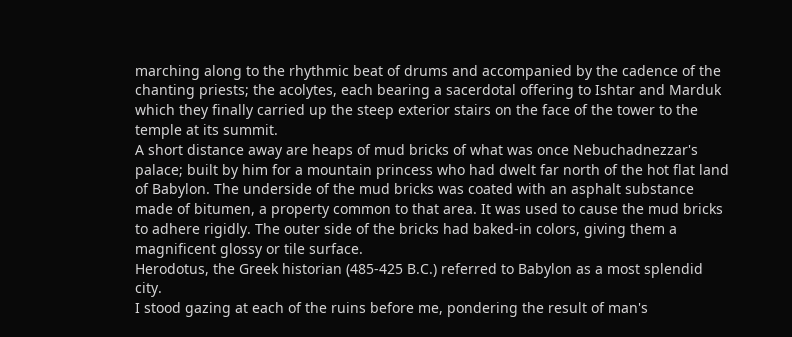marching along to the rhythmic beat of drums and accompanied by the cadence of the chanting priests; the acolytes, each bearing a sacerdotal offering to Ishtar and Marduk which they finally carried up the steep exterior stairs on the face of the tower to the temple at its summit.
A short distance away are heaps of mud bricks of what was once Nebuchadnezzar's palace; built by him for a mountain princess who had dwelt far north of the hot flat land of Babylon. The underside of the mud bricks was coated with an asphalt substance made of bitumen, a property common to that area. It was used to cause the mud bricks to adhere rigidly. The outer side of the bricks had baked-in colors, giving them a magnificent glossy or tile surface.
Herodotus, the Greek historian (485-425 B.C.) referred to Babylon as a most splendid city.
I stood gazing at each of the ruins before me, pondering the result of man's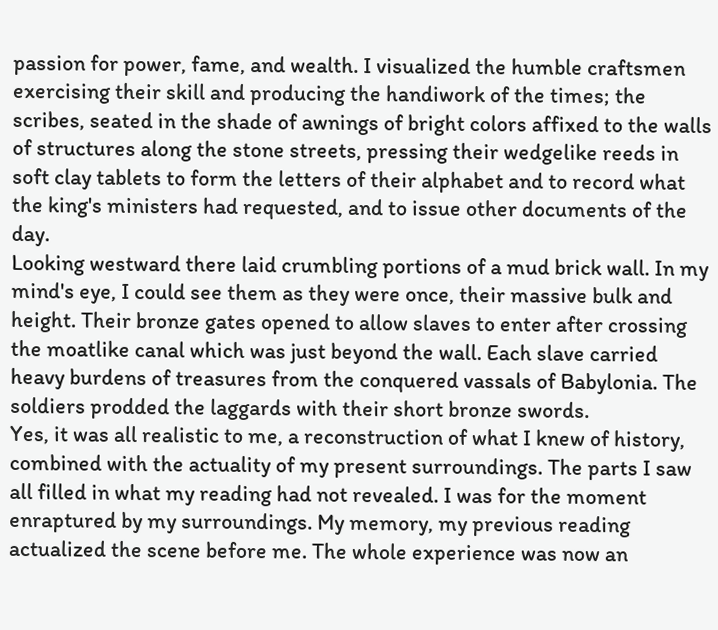passion for power, fame, and wealth. I visualized the humble craftsmen exercising their skill and producing the handiwork of the times; the scribes, seated in the shade of awnings of bright colors affixed to the walls of structures along the stone streets, pressing their wedgelike reeds in soft clay tablets to form the letters of their alphabet and to record what the king's ministers had requested, and to issue other documents of the day.
Looking westward there laid crumbling portions of a mud brick wall. In my mind's eye, I could see them as they were once, their massive bulk and height. Their bronze gates opened to allow slaves to enter after crossing the moatlike canal which was just beyond the wall. Each slave carried heavy burdens of treasures from the conquered vassals of Babylonia. The soldiers prodded the laggards with their short bronze swords.
Yes, it was all realistic to me, a reconstruction of what I knew of history, combined with the actuality of my present surroundings. The parts I saw all filled in what my reading had not revealed. I was for the moment enraptured by my surroundings. My memory, my previous reading actualized the scene before me. The whole experience was now an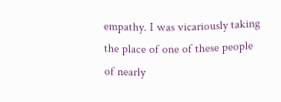empathy. I was vicariously taking the place of one of these people of nearly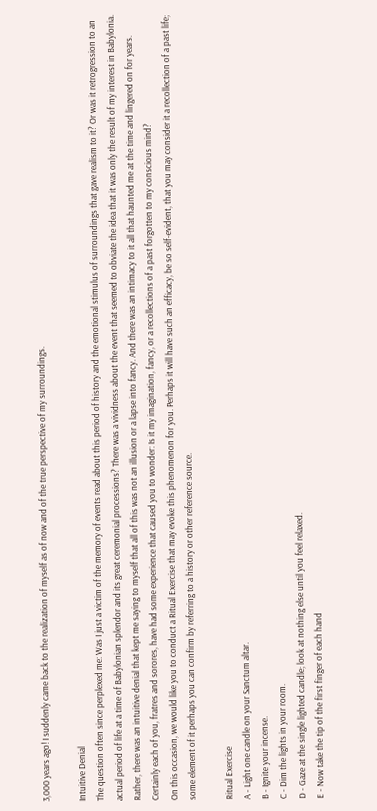3,000 years ago! I suddenly came back to the realization of myself as of now and of the true perspective of my surroundings.

Intuitive Denial
The question often since perplexed me: Was I just a victim of the memory of events read about this period of history and the emotional stimulus of surroundings that gave realism to it? Or was it retrogression to an actual period of life at a time of Babylonian splendor and its great ceremonial processions? There was a vividness about the event that seemed to obviate the idea that it was only the result of my interest in Babylonia. Rather, there was an intuitive denial that kept me saying to myself that all of this was not an illusion or a lapse into fancy. And there was an intimacy to it all that haunted me at the time and lingered on for years.
Certainly each of you, fratres and sorores, have had some experience that caused you to wonder: Is it my imagination, fancy, or a recollections of a past forgotten to my conscious mind?
On this occasion, we would like you to conduct a Ritual Exercise that may evoke this phenomenon for you. Perhaps it will have such an efficacy, be so self-evident, that you may consider it a recollection of a past life; some element of it perhaps you can confirm by referring to a history or other reference source.

Ritual Exercise
A - Light one candle on your Sanctum altar.
B - Ignite your incense.
C - Dim the lights in your room.
D - Gaze at the single lighted candle; look at nothing else until you feel relaxed.
E - Now take the tip of the first finger of each hand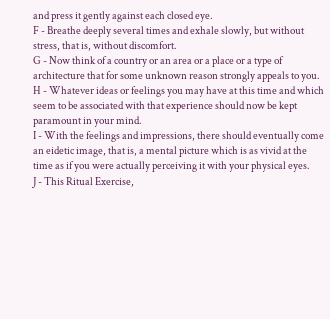and press it gently against each closed eye.
F - Breathe deeply several times and exhale slowly, but without stress, that is, without discomfort.
G - Now think of a country or an area or a place or a type of architecture that for some unknown reason strongly appeals to you.
H - Whatever ideas or feelings you may have at this time and which seem to be associated with that experience should now be kept paramount in your mind.
I - With the feelings and impressions, there should eventually come an eidetic image, that is, a mental picture which is as vivid at the time as if you were actually perceiving it with your physical eyes.
J - This Ritual Exercise,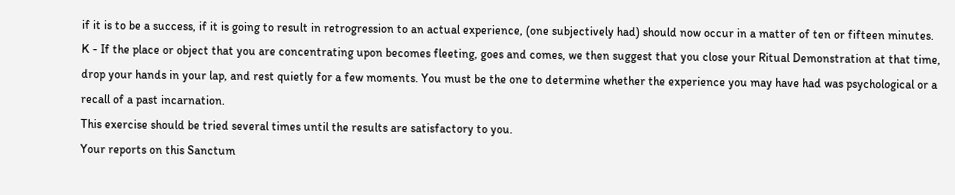if it is to be a success, if it is going to result in retrogression to an actual experience, (one subjectively had) should now occur in a matter of ten or fifteen minutes.
K - If the place or object that you are concentrating upon becomes fleeting, goes and comes, we then suggest that you close your Ritual Demonstration at that time, drop your hands in your lap, and rest quietly for a few moments. You must be the one to determine whether the experience you may have had was psychological or a recall of a past incarnation.
This exercise should be tried several times until the results are satisfactory to you.
Your reports on this Sanctum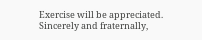Exercise will be appreciated.
Sincerely and fraternally,